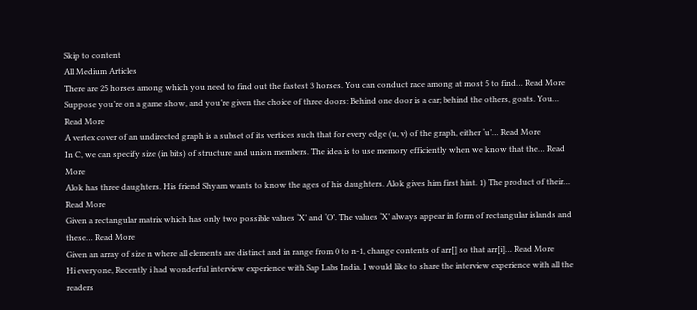Skip to content
All Medium Articles
There are 25 horses among which you need to find out the fastest 3 horses. You can conduct race among at most 5 to find… Read More
Suppose you’re on a game show, and you’re given the choice of three doors: Behind one door is a car; behind the others, goats. You… Read More
A vertex cover of an undirected graph is a subset of its vertices such that for every edge (u, v) of the graph, either ‘u’… Read More
In C, we can specify size (in bits) of structure and union members. The idea is to use memory efficiently when we know that the… Read More
Alok has three daughters. His friend Shyam wants to know the ages of his daughters. Alok gives him first hint. 1) The product of their… Read More
Given a rectangular matrix which has only two possible values ‘X’ and ‘O’. The values ‘X’ always appear in form of rectangular islands and these… Read More
Given an array of size n where all elements are distinct and in range from 0 to n-1, change contents of arr[] so that arr[i]… Read More
Hi everyone, Recently i had wonderful interview experience with Sap Labs India. I would like to share the interview experience with all the readers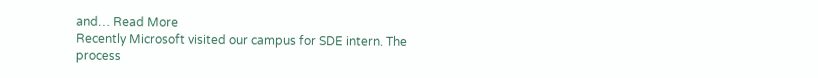and… Read More
Recently Microsoft visited our campus for SDE intern. The process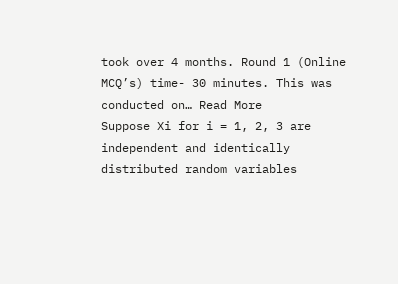took over 4 months. Round 1 (Online MCQ’s) time- 30 minutes. This was conducted on… Read More
Suppose Xi for i = 1, 2, 3 are independent and identically distributed random variables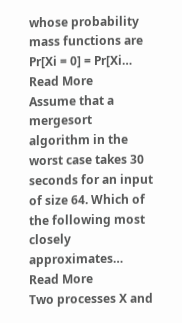whose probability mass functions are Pr[Xi = 0] = Pr[Xi… Read More
Assume that a mergesort algorithm in the worst case takes 30 seconds for an input of size 64. Which of the following most closely approximates… Read More
Two processes X and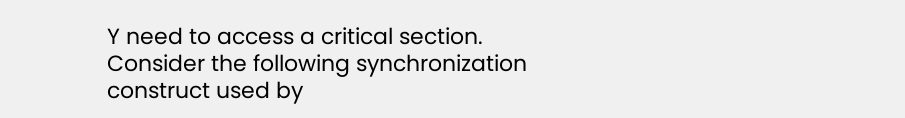Y need to access a critical section. Consider the following synchronization construct used by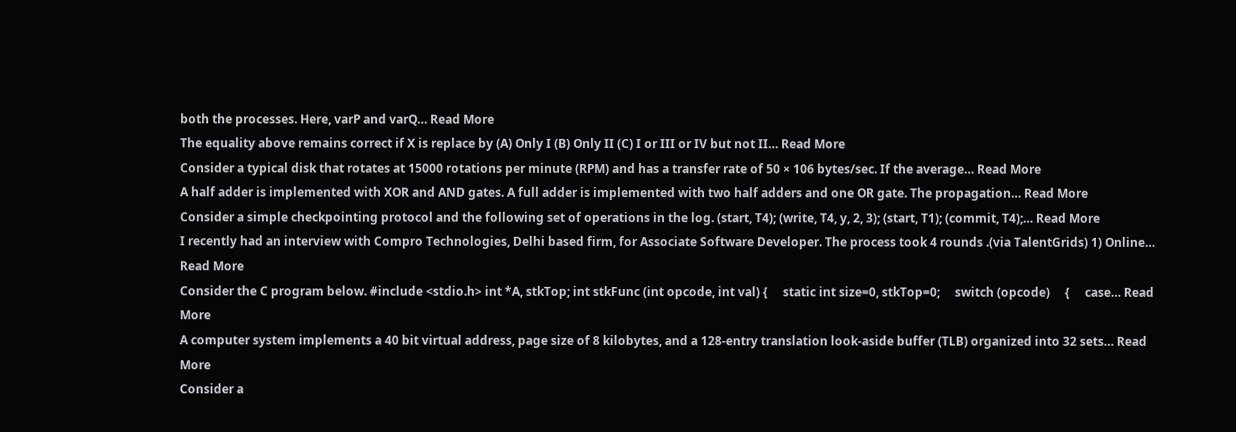both the processes. Here, varP and varQ… Read More
The equality above remains correct if X is replace by (A) Only I (B) Only II (C) I or III or IV but not II… Read More
Consider a typical disk that rotates at 15000 rotations per minute (RPM) and has a transfer rate of 50 × 106 bytes/sec. If the average… Read More
A half adder is implemented with XOR and AND gates. A full adder is implemented with two half adders and one OR gate. The propagation… Read More
Consider a simple checkpointing protocol and the following set of operations in the log. (start, T4); (write, T4, y, 2, 3); (start, T1); (commit, T4);… Read More
I recently had an interview with Compro Technologies, Delhi based firm, for Associate Software Developer. The process took 4 rounds .(via TalentGrids) 1) Online… Read More
Consider the C program below. #include <stdio.h> int *A, stkTop; int stkFunc (int opcode, int val) {     static int size=0, stkTop=0;     switch (opcode)     {     case… Read More
A computer system implements a 40 bit virtual address, page size of 8 kilobytes, and a 128-entry translation look-aside buffer (TLB) organized into 32 sets… Read More
Consider a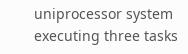uniprocessor system executing three tasks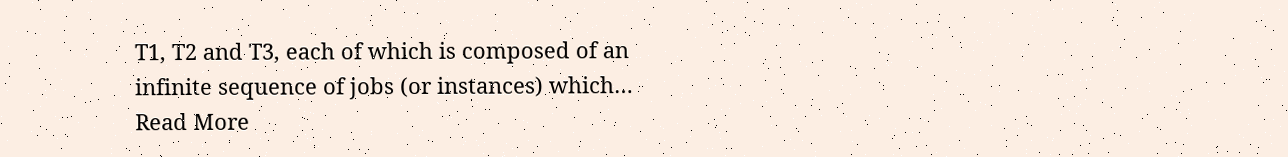T1, T2 and T3, each of which is composed of an infinite sequence of jobs (or instances) which… Read More